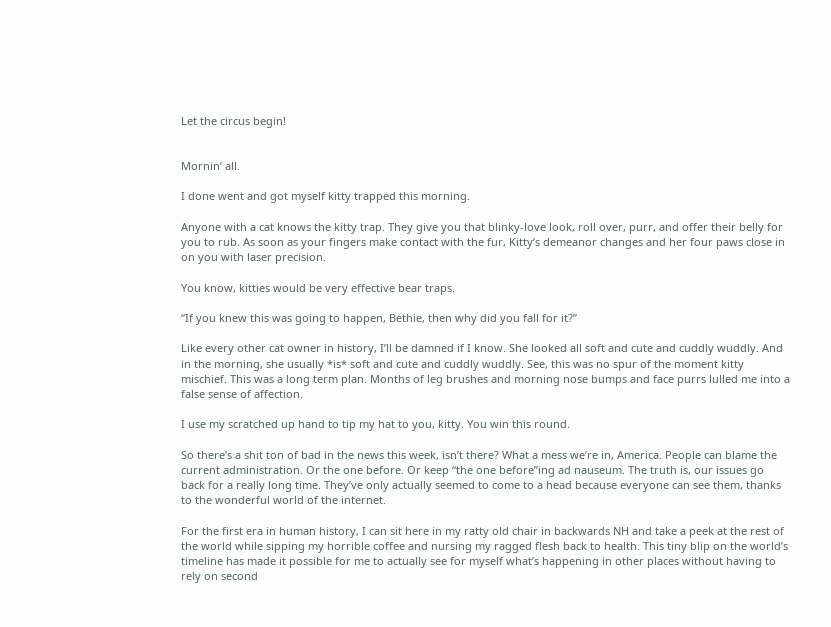Let the circus begin!


Mornin’ all.

I done went and got myself kitty trapped this morning.

Anyone with a cat knows the kitty trap. They give you that blinky-love look, roll over, purr, and offer their belly for you to rub. As soon as your fingers make contact with the fur, Kitty’s demeanor changes and her four paws close in on you with laser precision.

You know, kitties would be very effective bear traps.

“If you knew this was going to happen, Bethie, then why did you fall for it?”

Like every other cat owner in history, I’ll be damned if I know. She looked all soft and cute and cuddly wuddly. And in the morning, she usually *is* soft and cute and cuddly wuddly. See, this was no spur of the moment kitty mischief. This was a long term plan. Months of leg brushes and morning nose bumps and face purrs lulled me into a false sense of affection.

I use my scratched up hand to tip my hat to you, kitty. You win this round.

So there’s a shit ton of bad in the news this week, isn’t there? What a mess we’re in, America. People can blame the current administration. Or the one before. Or keep “the one before”ing ad nauseum. The truth is, our issues go back for a really long time. They’ve only actually seemed to come to a head because everyone can see them, thanks to the wonderful world of the internet.

For the first era in human history, I can sit here in my ratty old chair in backwards NH and take a peek at the rest of the world while sipping my horrible coffee and nursing my ragged flesh back to health. This tiny blip on the world’s timeline has made it possible for me to actually see for myself what’s happening in other places without having to rely on second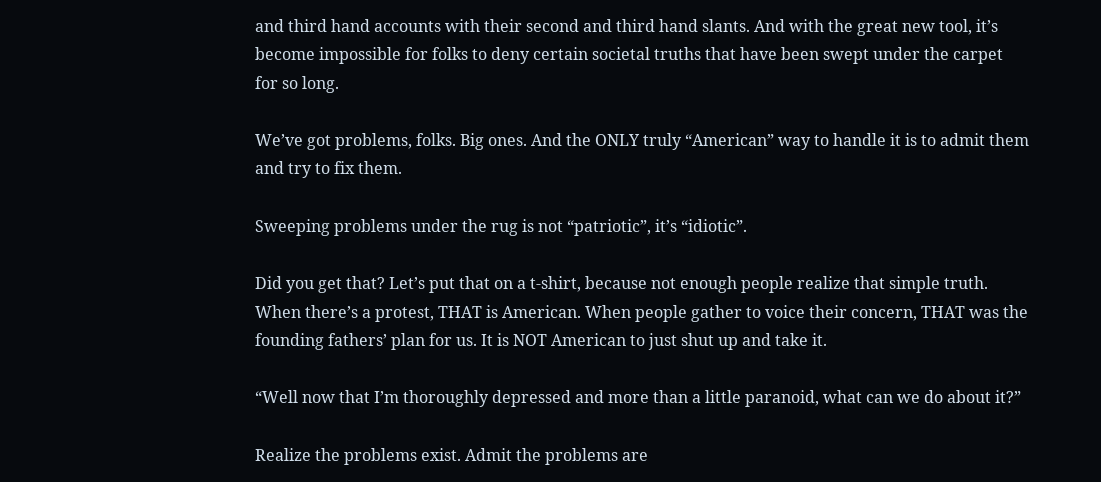and third hand accounts with their second and third hand slants. And with the great new tool, it’s become impossible for folks to deny certain societal truths that have been swept under the carpet for so long.

We’ve got problems, folks. Big ones. And the ONLY truly “American” way to handle it is to admit them and try to fix them.

Sweeping problems under the rug is not “patriotic”, it’s “idiotic”.

Did you get that? Let’s put that on a t-shirt, because not enough people realize that simple truth. When there’s a protest, THAT is American. When people gather to voice their concern, THAT was the founding fathers’ plan for us. It is NOT American to just shut up and take it.

“Well now that I’m thoroughly depressed and more than a little paranoid, what can we do about it?”

Realize the problems exist. Admit the problems are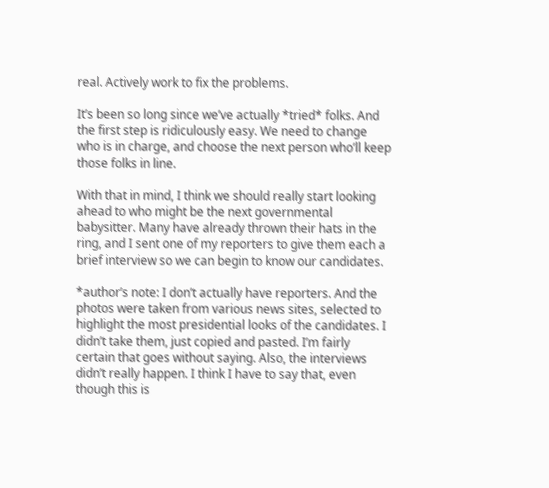real. Actively work to fix the problems.

It’s been so long since we’ve actually *tried* folks. And the first step is ridiculously easy. We need to change who is in charge, and choose the next person who’ll keep those folks in line.

With that in mind, I think we should really start looking ahead to who might be the next governmental babysitter. Many have already thrown their hats in the ring, and I sent one of my reporters to give them each a brief interview so we can begin to know our candidates.

*author’s note: I don’t actually have reporters. And the photos were taken from various news sites, selected to highlight the most presidential looks of the candidates. I didn’t take them, just copied and pasted. I’m fairly certain that goes without saying. Also, the interviews didn’t really happen. I think I have to say that, even though this is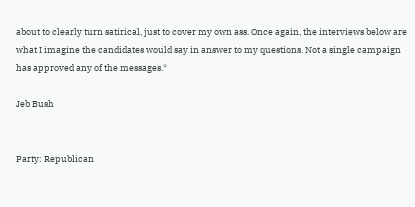about to clearly turn satirical, just to cover my own ass. Once again, the interviews below are what I imagine the candidates would say in answer to my questions. Not a single campaign has approved any of the messages.*

Jeb Bush


Party: Republican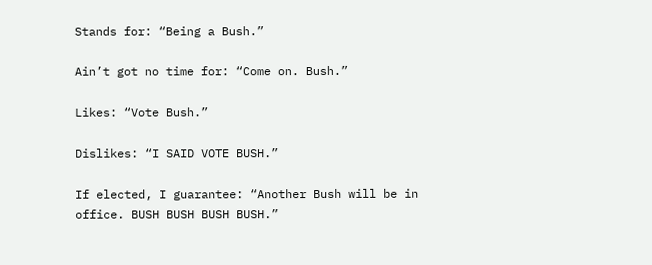Stands for: “Being a Bush.”

Ain’t got no time for: “Come on. Bush.”

Likes: “Vote Bush.”

Dislikes: “I SAID VOTE BUSH.”

If elected, I guarantee: “Another Bush will be in office. BUSH BUSH BUSH BUSH.”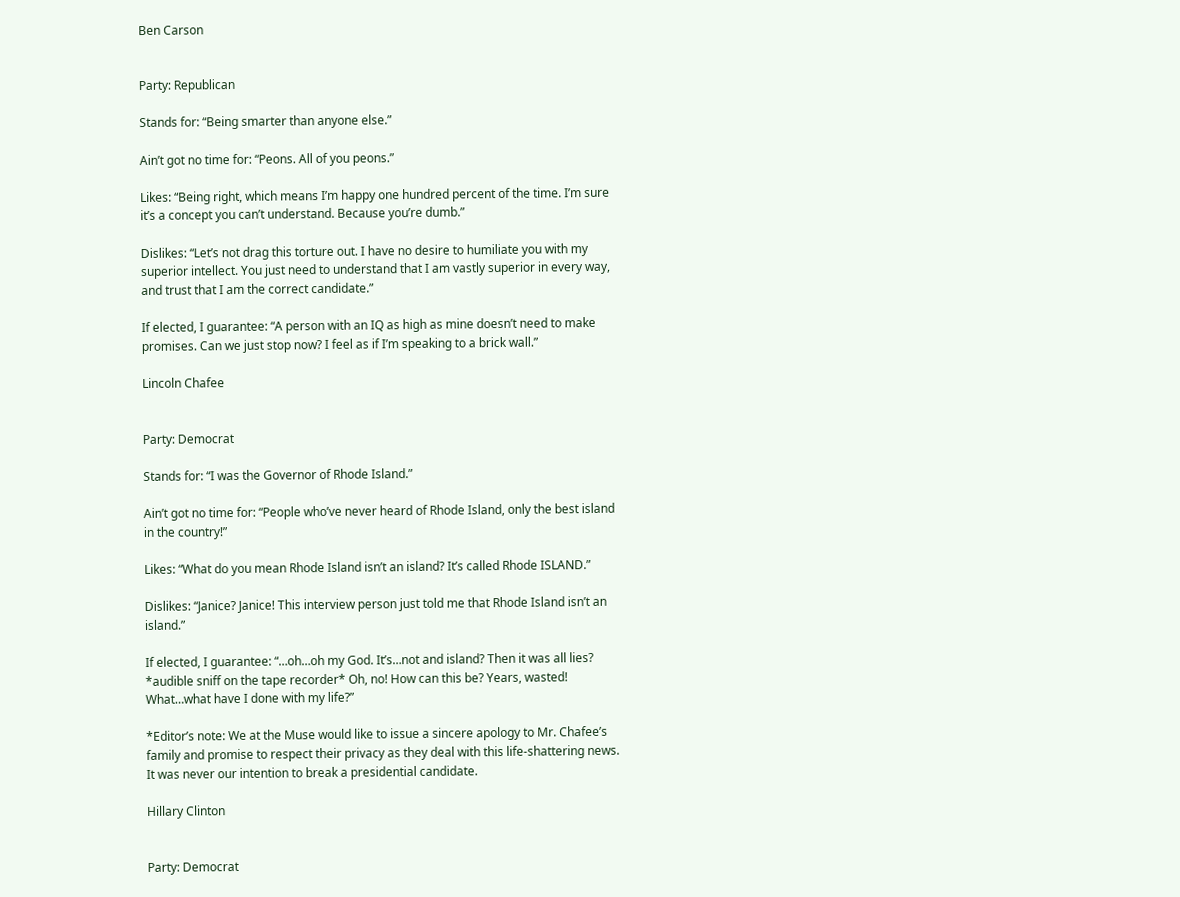Ben Carson


Party: Republican

Stands for: “Being smarter than anyone else.”

Ain’t got no time for: “Peons. All of you peons.”

Likes: “Being right, which means I’m happy one hundred percent of the time. I’m sure it’s a concept you can’t understand. Because you’re dumb.”

Dislikes: “Let’s not drag this torture out. I have no desire to humiliate you with my superior intellect. You just need to understand that I am vastly superior in every way, and trust that I am the correct candidate.”

If elected, I guarantee: “A person with an IQ as high as mine doesn’t need to make promises. Can we just stop now? I feel as if I’m speaking to a brick wall.”

Lincoln Chafee


Party: Democrat

Stands for: “I was the Governor of Rhode Island.”

Ain’t got no time for: “People who’ve never heard of Rhode Island, only the best island in the country!”

Likes: “What do you mean Rhode Island isn’t an island? It’s called Rhode ISLAND.”

Dislikes: “Janice? Janice! This interview person just told me that Rhode Island isn’t an island.”

If elected, I guarantee: “…oh…oh my God. It’s…not and island? Then it was all lies? *audible sniff on the tape recorder* Oh, no! How can this be? Years, wasted! What…what have I done with my life?”

*Editor’s note: We at the Muse would like to issue a sincere apology to Mr. Chafee’s family and promise to respect their privacy as they deal with this life-shattering news. It was never our intention to break a presidential candidate.

Hillary Clinton


Party: Democrat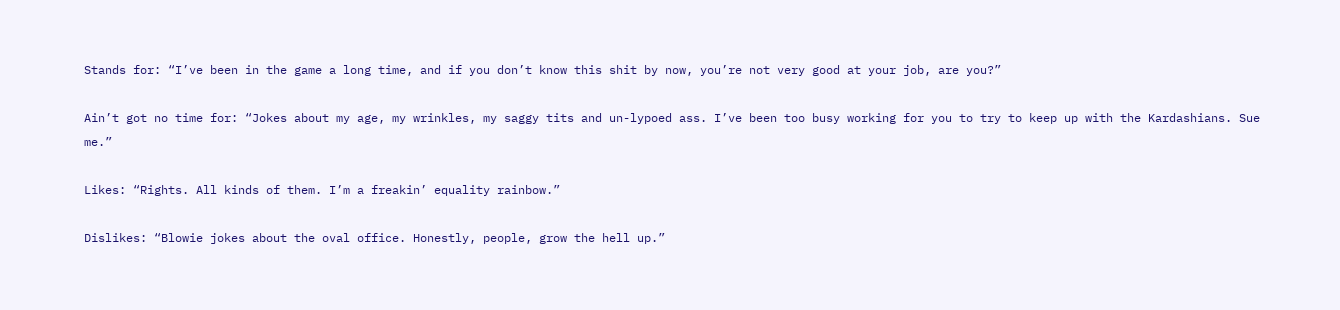Stands for: “I’ve been in the game a long time, and if you don’t know this shit by now, you’re not very good at your job, are you?”

Ain’t got no time for: “Jokes about my age, my wrinkles, my saggy tits and un-lypoed ass. I’ve been too busy working for you to try to keep up with the Kardashians. Sue me.”

Likes: “Rights. All kinds of them. I’m a freakin’ equality rainbow.”

Dislikes: “Blowie jokes about the oval office. Honestly, people, grow the hell up.”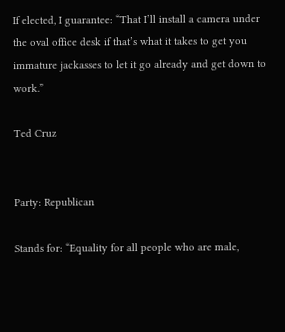If elected, I guarantee: “That I’ll install a camera under the oval office desk if that’s what it takes to get you immature jackasses to let it go already and get down to work.”

Ted Cruz


Party: Republican

Stands for: “Equality for all people who are male,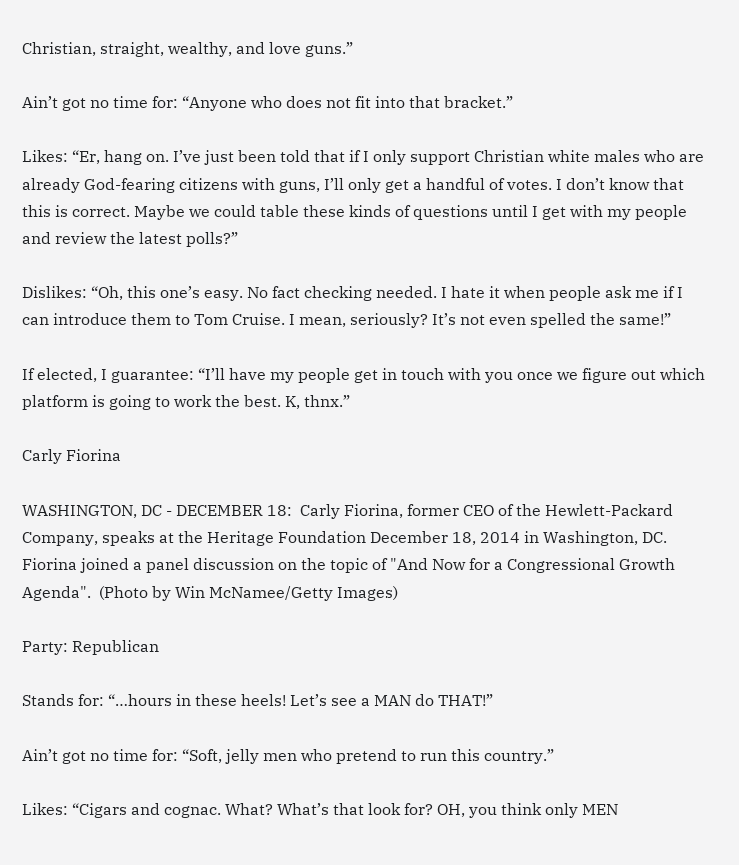Christian, straight, wealthy, and love guns.”

Ain’t got no time for: “Anyone who does not fit into that bracket.”

Likes: “Er, hang on. I’ve just been told that if I only support Christian white males who are already God-fearing citizens with guns, I’ll only get a handful of votes. I don’t know that this is correct. Maybe we could table these kinds of questions until I get with my people and review the latest polls?”

Dislikes: “Oh, this one’s easy. No fact checking needed. I hate it when people ask me if I can introduce them to Tom Cruise. I mean, seriously? It’s not even spelled the same!”

If elected, I guarantee: “I’ll have my people get in touch with you once we figure out which platform is going to work the best. K, thnx.”

Carly Fiorina

WASHINGTON, DC - DECEMBER 18:  Carly Fiorina, former CEO of the Hewlett-Packard Company, speaks at the Heritage Foundation December 18, 2014 in Washington, DC. Fiorina joined a panel discussion on the topic of "And Now for a Congressional Growth Agenda".  (Photo by Win McNamee/Getty Images)

Party: Republican

Stands for: “…hours in these heels! Let’s see a MAN do THAT!”

Ain’t got no time for: “Soft, jelly men who pretend to run this country.”

Likes: “Cigars and cognac. What? What’s that look for? OH, you think only MEN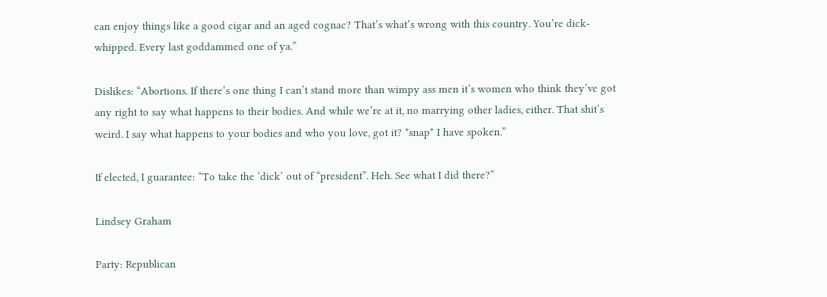can enjoy things like a good cigar and an aged cognac? That’s what’s wrong with this country. You’re dick-whipped. Every last goddammed one of ya.”

Dislikes: “Abortions. If there’s one thing I can’t stand more than wimpy ass men it’s women who think they’ve got any right to say what happens to their bodies. And while we’re at it, no marrying other ladies, either. That shit’s weird. I say what happens to your bodies and who you love, got it? *snap* I have spoken.”

If elected, I guarantee: “To take the ‘dick’ out of “president”. Heh. See what I did there?”

Lindsey Graham

Party: Republican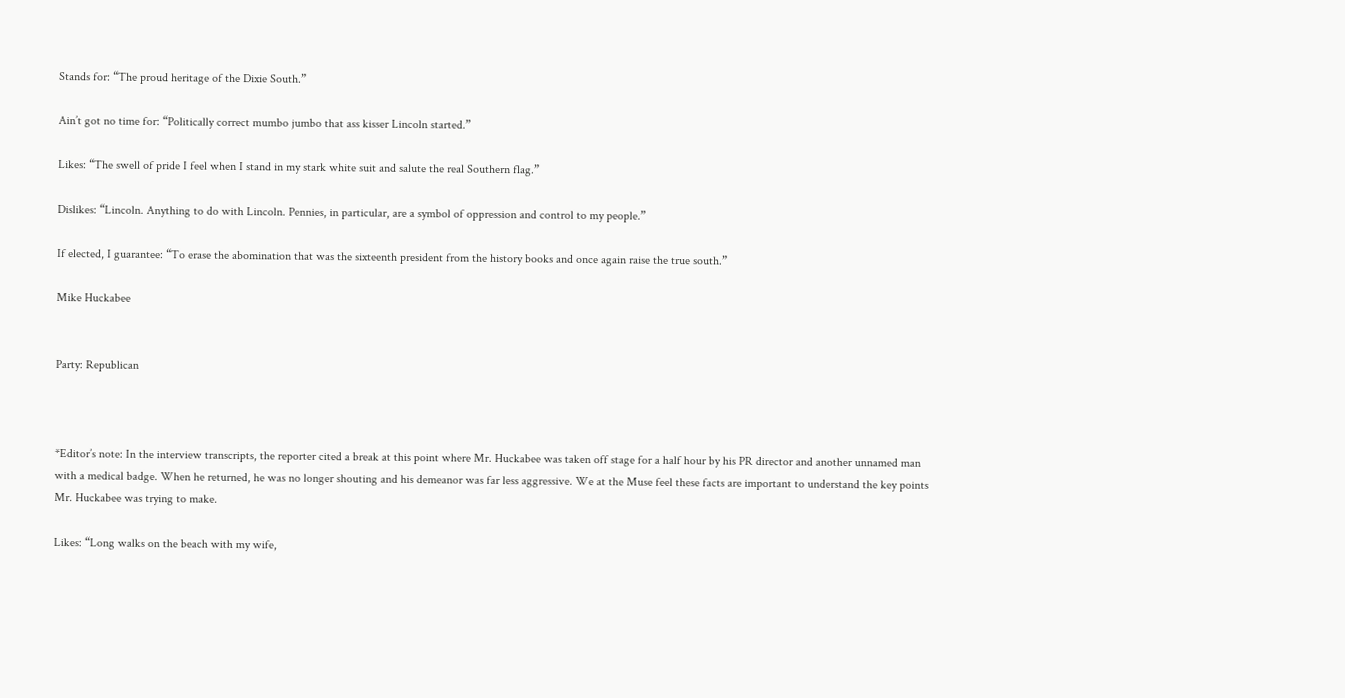Stands for: “The proud heritage of the Dixie South.”

Ain’t got no time for: “Politically correct mumbo jumbo that ass kisser Lincoln started.”

Likes: “The swell of pride I feel when I stand in my stark white suit and salute the real Southern flag.”

Dislikes: “Lincoln. Anything to do with Lincoln. Pennies, in particular, are a symbol of oppression and control to my people.”

If elected, I guarantee: “To erase the abomination that was the sixteenth president from the history books and once again raise the true south.”

Mike Huckabee


Party: Republican



*Editor’s note: In the interview transcripts, the reporter cited a break at this point where Mr. Huckabee was taken off stage for a half hour by his PR director and another unnamed man with a medical badge. When he returned, he was no longer shouting and his demeanor was far less aggressive. We at the Muse feel these facts are important to understand the key points Mr. Huckabee was trying to make.

Likes: “Long walks on the beach with my wife,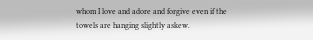whom I love and adore and forgive even if the towels are hanging slightly askew.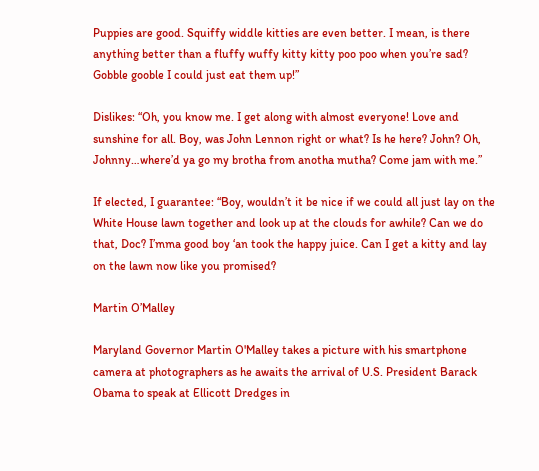Puppies are good. Squiffy widdle kitties are even better. I mean, is there anything better than a fluffy wuffy kitty kitty poo poo when you’re sad? Gobble gooble I could just eat them up!”

Dislikes: “Oh, you know me. I get along with almost everyone! Love and sunshine for all. Boy, was John Lennon right or what? Is he here? John? Oh, Johnny…where’d ya go my brotha from anotha mutha? Come jam with me.”

If elected, I guarantee: “Boy, wouldn’t it be nice if we could all just lay on the White House lawn together and look up at the clouds for awhile? Can we do that, Doc? I’mma good boy ‘an took the happy juice. Can I get a kitty and lay on the lawn now like you promised?

Martin O’Malley

Maryland Governor Martin O'Malley takes a picture with his smartphone camera at photographers as he awaits the arrival of U.S. President Barack Obama to speak at Ellicott Dredges in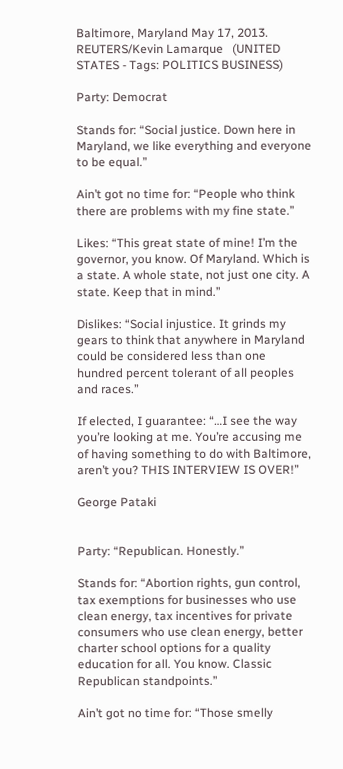Baltimore, Maryland May 17, 2013.   REUTERS/Kevin Lamarque   (UNITED STATES - Tags: POLITICS BUSINESS)

Party: Democrat

Stands for: “Social justice. Down here in Maryland, we like everything and everyone to be equal.”

Ain’t got no time for: “People who think there are problems with my fine state.”

Likes: “This great state of mine! I’m the governor, you know. Of Maryland. Which is a state. A whole state, not just one city. A state. Keep that in mind.”

Dislikes: “Social injustice. It grinds my gears to think that anywhere in Maryland could be considered less than one hundred percent tolerant of all peoples and races.”

If elected, I guarantee: “…I see the way you’re looking at me. You’re accusing me of having something to do with Baltimore, aren’t you? THIS INTERVIEW IS OVER!”

George Pataki


Party: “Republican. Honestly.”

Stands for: “Abortion rights, gun control, tax exemptions for businesses who use clean energy, tax incentives for private consumers who use clean energy, better charter school options for a quality education for all. You know. Classic Republican standpoints.”

Ain’t got no time for: “Those smelly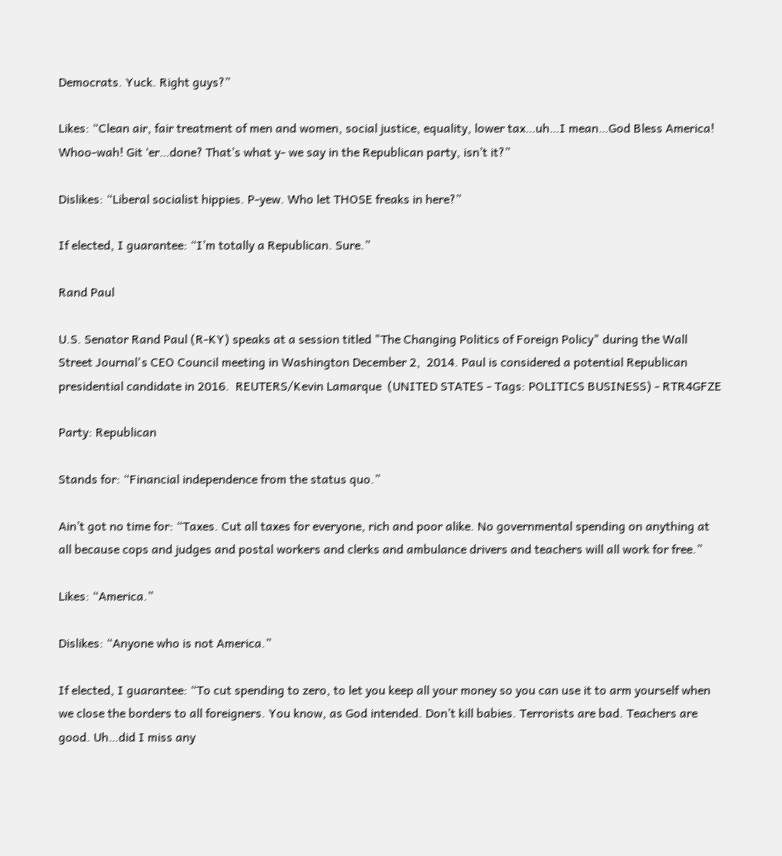Democrats. Yuck. Right guys?”

Likes: “Clean air, fair treatment of men and women, social justice, equality, lower tax…uh…I mean…God Bless America! Whoo-wah! Git ‘er…done? That’s what y- we say in the Republican party, isn’t it?”

Dislikes: “Liberal socialist hippies. P-yew. Who let THOSE freaks in here?”

If elected, I guarantee: “I’m totally a Republican. Sure.”

Rand Paul

U.S. Senator Rand Paul (R-KY) speaks at a session titled "The Changing Politics of Foreign Policy" during the Wall Street Journal's CEO Council meeting in Washington December 2,  2014. Paul is considered a potential Republican presidential candidate in 2016.  REUTERS/Kevin Lamarque  (UNITED STATES - Tags: POLITICS BUSINESS) - RTR4GFZE

Party: Republican

Stands for: “Financial independence from the status quo.”

Ain’t got no time for: “Taxes. Cut all taxes for everyone, rich and poor alike. No governmental spending on anything at all because cops and judges and postal workers and clerks and ambulance drivers and teachers will all work for free.”

Likes: “America.”

Dislikes: “Anyone who is not America.”

If elected, I guarantee: “To cut spending to zero, to let you keep all your money so you can use it to arm yourself when we close the borders to all foreigners. You know, as God intended. Don’t kill babies. Terrorists are bad. Teachers are good. Uh…did I miss any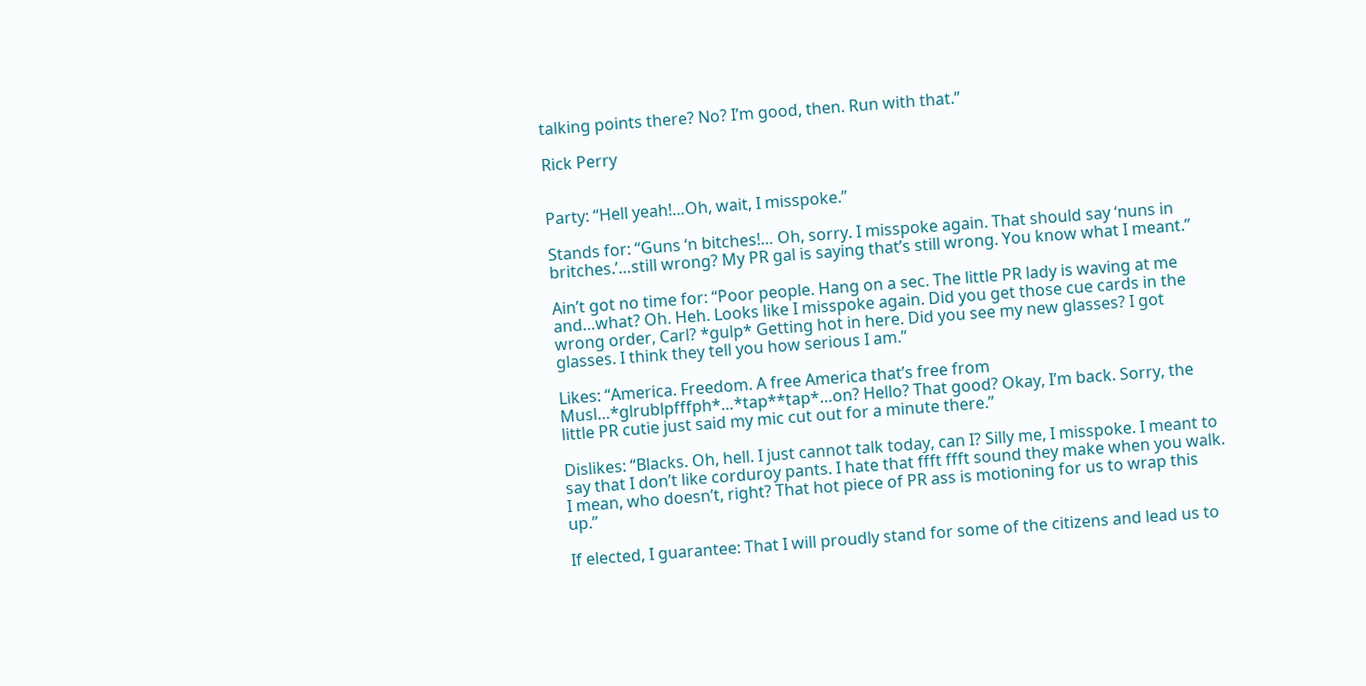talking points there? No? I’m good, then. Run with that.”

Rick Perry


Party: “Hell yeah!…Oh, wait, I misspoke.”

Stands for: “Guns ‘n bitches!… Oh, sorry. I misspoke again. That should say ‘nuns in britches.’…still wrong? My PR gal is saying that’s still wrong. You know what I meant.”

Ain’t got no time for: “Poor people. Hang on a sec. The little PR lady is waving at me and…what? Oh. Heh. Looks like I misspoke again. Did you get those cue cards in the wrong order, Carl? *gulp* Getting hot in here. Did you see my new glasses? I got glasses. I think they tell you how serious I am.”

Likes: “America. Freedom. A free America that’s free from Musl…*glrublpfffph*…*tap**tap*…on? Hello? That good? Okay, I’m back. Sorry, the little PR cutie just said my mic cut out for a minute there.”

Dislikes: “Blacks. Oh, hell. I just cannot talk today, can I? Silly me, I misspoke. I meant to say that I don’t like corduroy pants. I hate that ffft ffft sound they make when you walk. I mean, who doesn’t, right? That hot piece of PR ass is motioning for us to wrap this up.”

If elected, I guarantee: That I will proudly stand for some of the citizens and lead us to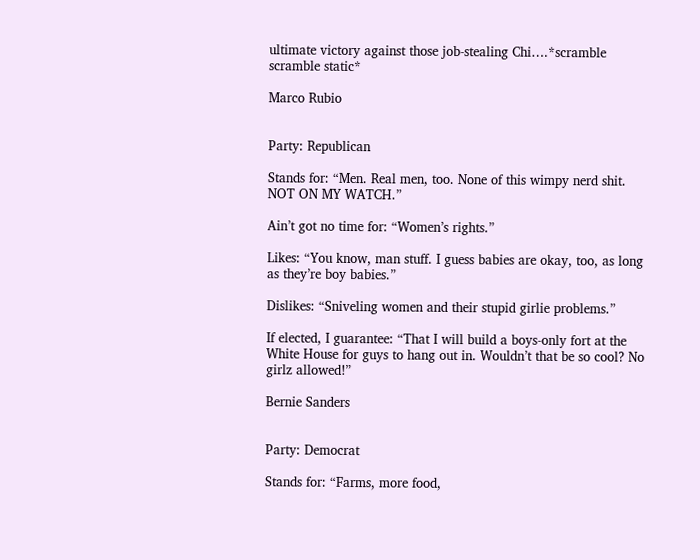ultimate victory against those job-stealing Chi….*scramble scramble static*

Marco Rubio


Party: Republican

Stands for: “Men. Real men, too. None of this wimpy nerd shit. NOT ON MY WATCH.”

Ain’t got no time for: “Women’s rights.”

Likes: “You know, man stuff. I guess babies are okay, too, as long as they’re boy babies.”

Dislikes: “Sniveling women and their stupid girlie problems.”

If elected, I guarantee: “That I will build a boys-only fort at the White House for guys to hang out in. Wouldn’t that be so cool? No girlz allowed!”

Bernie Sanders


Party: Democrat

Stands for: “Farms, more food,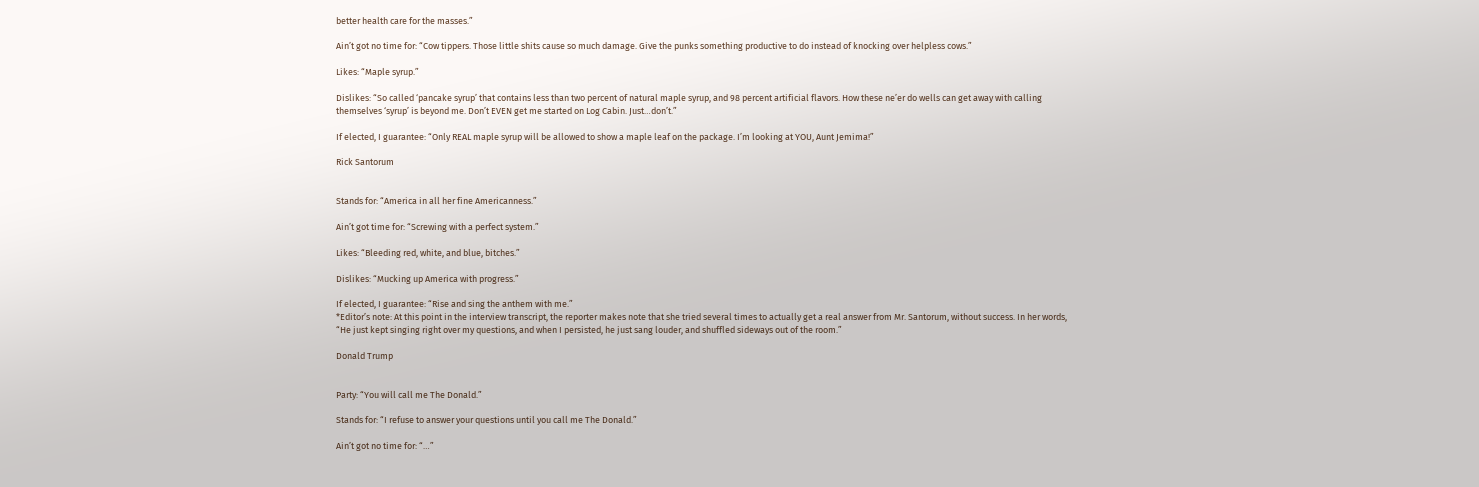better health care for the masses.”

Ain’t got no time for: “Cow tippers. Those little shits cause so much damage. Give the punks something productive to do instead of knocking over helpless cows.”

Likes: “Maple syrup.”

Dislikes: “So called ‘pancake syrup’ that contains less than two percent of natural maple syrup, and 98 percent artificial flavors. How these ne’er do wells can get away with calling themselves ‘syrup’ is beyond me. Don’t EVEN get me started on Log Cabin. Just…don’t.”

If elected, I guarantee: “Only REAL maple syrup will be allowed to show a maple leaf on the package. I’m looking at YOU, Aunt Jemima!”

Rick Santorum


Stands for: “America in all her fine Americanness.”

Ain’t got time for: “Screwing with a perfect system.”

Likes: “Bleeding red, white, and blue, bitches.”

Dislikes: “Mucking up America with progress.”

If elected, I guarantee: “Rise and sing the anthem with me.”
*Editor’s note: At this point in the interview transcript, the reporter makes note that she tried several times to actually get a real answer from Mr. Santorum, without success. In her words, “He just kept singing right over my questions, and when I persisted, he just sang louder, and shuffled sideways out of the room.”

Donald Trump


Party: “You will call me The Donald.”

Stands for: “I refuse to answer your questions until you call me The Donald.”

Ain’t got no time for: “…”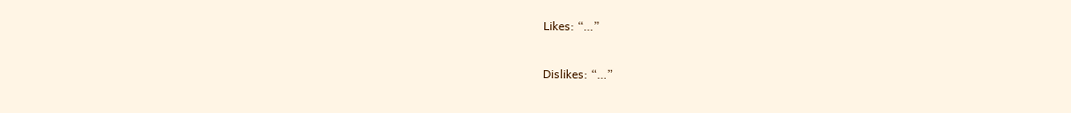Likes: “…”

Dislikes: “…”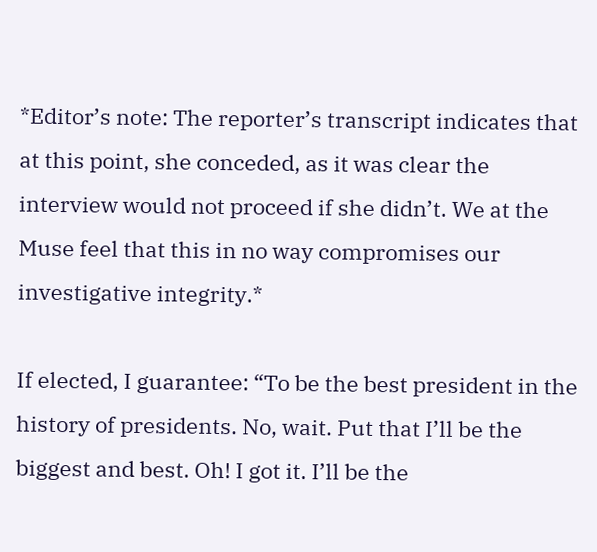*Editor’s note: The reporter’s transcript indicates that at this point, she conceded, as it was clear the interview would not proceed if she didn’t. We at the Muse feel that this in no way compromises our investigative integrity.*

If elected, I guarantee: “To be the best president in the history of presidents. No, wait. Put that I’ll be the biggest and best. Oh! I got it. I’ll be the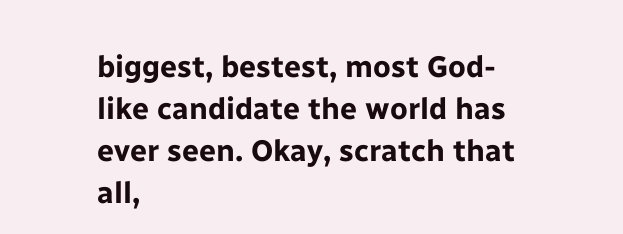biggest, bestest, most God-like candidate the world has ever seen. Okay, scratch that all,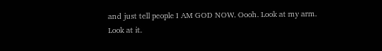and just tell people I AM GOD NOW. Oooh. Look at my arm. Look at it.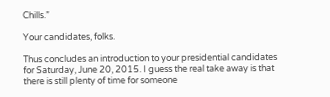Chills.”

Your candidates, folks.

Thus concludes an introduction to your presidential candidates for Saturday, June 20, 2015. I guess the real take away is that there is still plenty of time for someone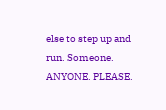else to step up and run. Someone. ANYONE. PLEASE.